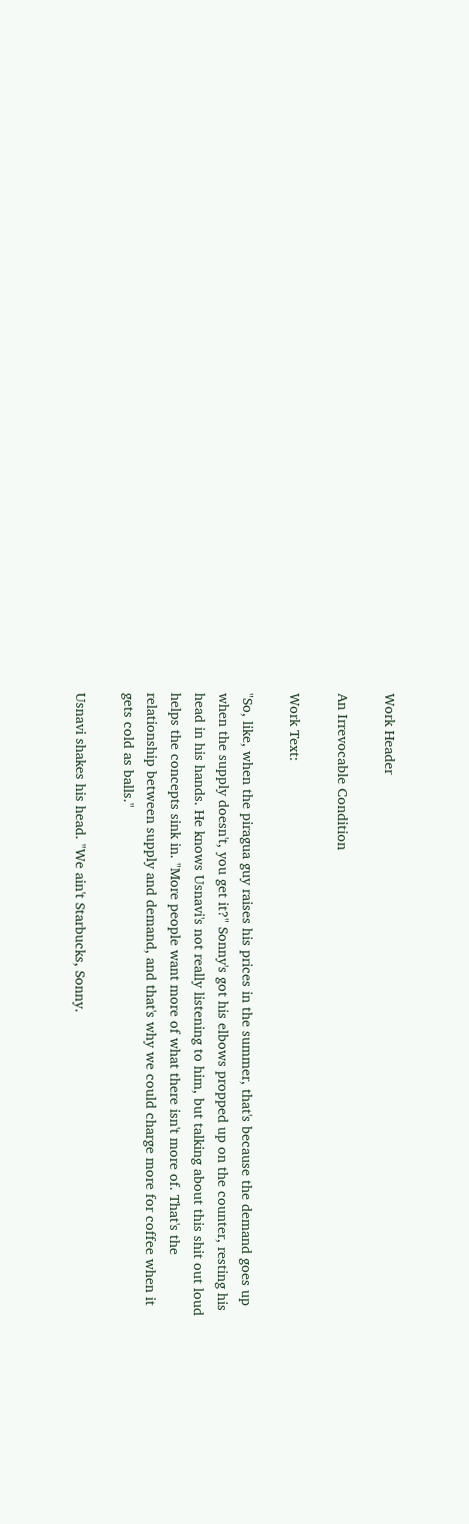Work Header

An Irrevocable Condition

Work Text:

"So, like, when the piragua guy raises his prices in the summer, that's because the demand goes up when the supply doesn't, you get it?" Sonny's got his elbows propped up on the counter, resting his head in his hands. He knows Usnavi's not really listening to him, but talking about this shit out loud helps the concepts sink in. "More people want more of what there isn't more of. That's the relationship between supply and demand, and that's why we could charge more for coffee when it gets cold as balls."

Usnavi shakes his head. "We ain't Starbucks, Sonny.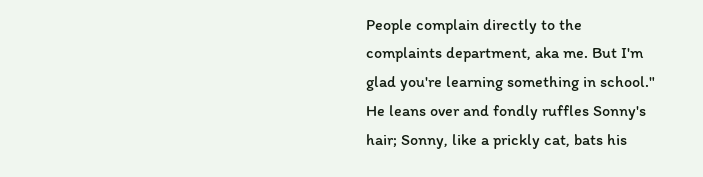People complain directly to the complaints department, aka me. But I'm glad you're learning something in school." He leans over and fondly ruffles Sonny's hair; Sonny, like a prickly cat, bats his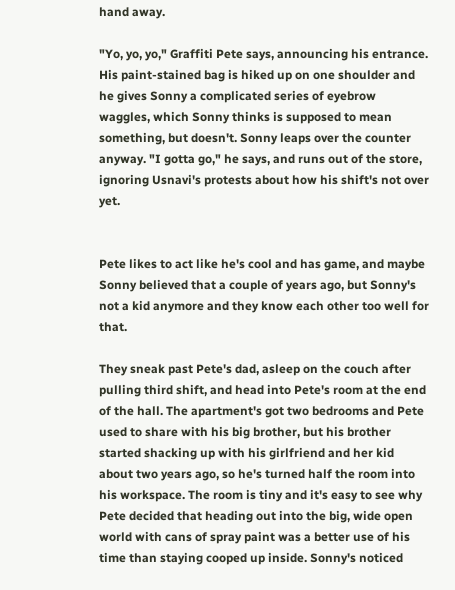hand away.

"Yo, yo, yo," Graffiti Pete says, announcing his entrance. His paint-stained bag is hiked up on one shoulder and he gives Sonny a complicated series of eyebrow waggles, which Sonny thinks is supposed to mean something, but doesn't. Sonny leaps over the counter anyway. "I gotta go," he says, and runs out of the store, ignoring Usnavi's protests about how his shift's not over yet.


Pete likes to act like he's cool and has game, and maybe Sonny believed that a couple of years ago, but Sonny's not a kid anymore and they know each other too well for that.

They sneak past Pete's dad, asleep on the couch after pulling third shift, and head into Pete's room at the end of the hall. The apartment's got two bedrooms and Pete used to share with his big brother, but his brother started shacking up with his girlfriend and her kid about two years ago, so he's turned half the room into his workspace. The room is tiny and it's easy to see why Pete decided that heading out into the big, wide open world with cans of spray paint was a better use of his time than staying cooped up inside. Sonny's noticed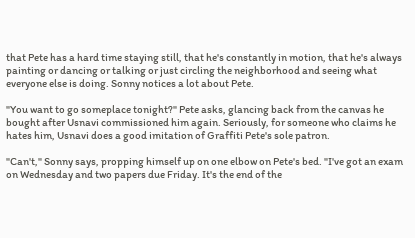that Pete has a hard time staying still, that he's constantly in motion, that he's always painting or dancing or talking or just circling the neighborhood and seeing what everyone else is doing. Sonny notices a lot about Pete.

"You want to go someplace tonight?" Pete asks, glancing back from the canvas he bought after Usnavi commissioned him again. Seriously, for someone who claims he hates him, Usnavi does a good imitation of Graffiti Pete's sole patron.

"Can't," Sonny says, propping himself up on one elbow on Pete's bed. "I've got an exam on Wednesday and two papers due Friday. It's the end of the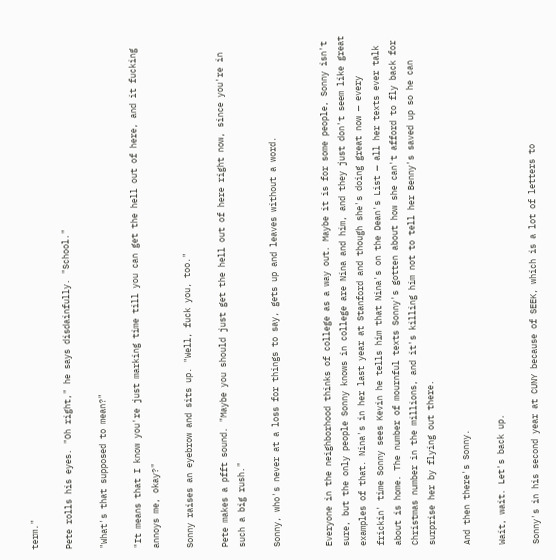term."

Pete rolls his eyes. "Oh right," he says disdainfully. "School."

"What's that supposed to mean?"

"It means that I know you're just marking time till you can get the hell out of here, and it fucking annoys me, okay?"

Sonny raises an eyebrow and sits up. "Well, fuck you, too."

Pete makes a pfft sound. "Maybe you should just get the hell out of here right now, since you're in such a big rush."

Sonny, who's never at a loss for things to say, gets up and leaves without a word.


Everyone in the neighborhood thinks of college as a way out. Maybe it is for some people, Sonny isn't sure, but the only people Sonny knows in college are Nina and him, and they just don't seem like great examples of that. Nina's in her last year at Stanford and though she's doing great now — every frickin' time Sonny sees Kevin he tells him that Nina's on the Dean's List — all her texts ever talk about is home. The number of mournful texts Sonny's gotten about how she can't afford to fly back for Christmas number in the millions, and it's killing him not to tell her Benny's saved up so he can surprise her by flying out there.

And then there's Sonny.

Wait, wait. Let's back up.

Sonny's in his second year at CUNY because of SEEK, which is a lot of letters to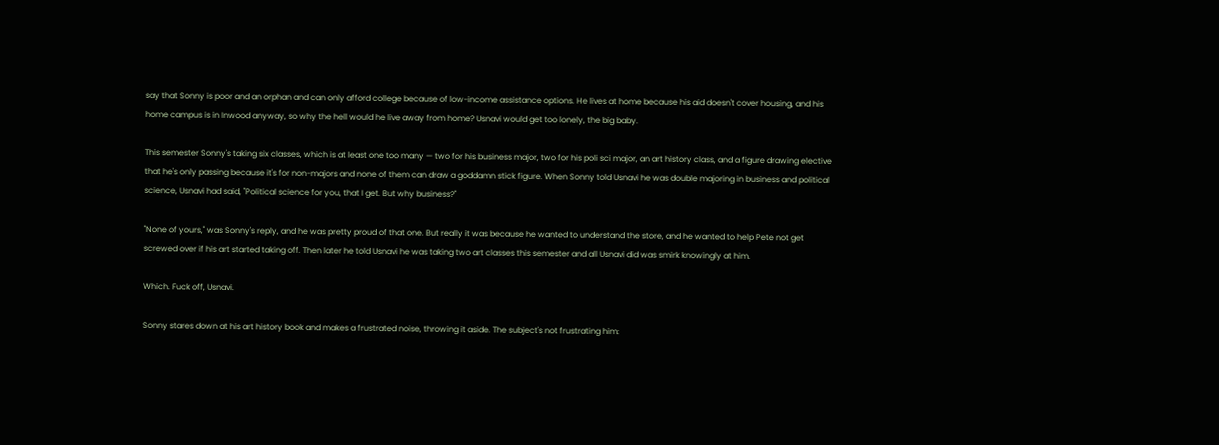say that Sonny is poor and an orphan and can only afford college because of low-income assistance options. He lives at home because his aid doesn't cover housing, and his home campus is in Inwood anyway, so why the hell would he live away from home? Usnavi would get too lonely, the big baby.

This semester Sonny's taking six classes, which is at least one too many — two for his business major, two for his poli sci major, an art history class, and a figure drawing elective that he's only passing because it's for non-majors and none of them can draw a goddamn stick figure. When Sonny told Usnavi he was double majoring in business and political science, Usnavi had said, "Political science for you, that I get. But why business?"

"None of yours," was Sonny's reply, and he was pretty proud of that one. But really it was because he wanted to understand the store, and he wanted to help Pete not get screwed over if his art started taking off. Then later he told Usnavi he was taking two art classes this semester and all Usnavi did was smirk knowingly at him.

Which. Fuck off, Usnavi.

Sonny stares down at his art history book and makes a frustrated noise, throwing it aside. The subject's not frustrating him: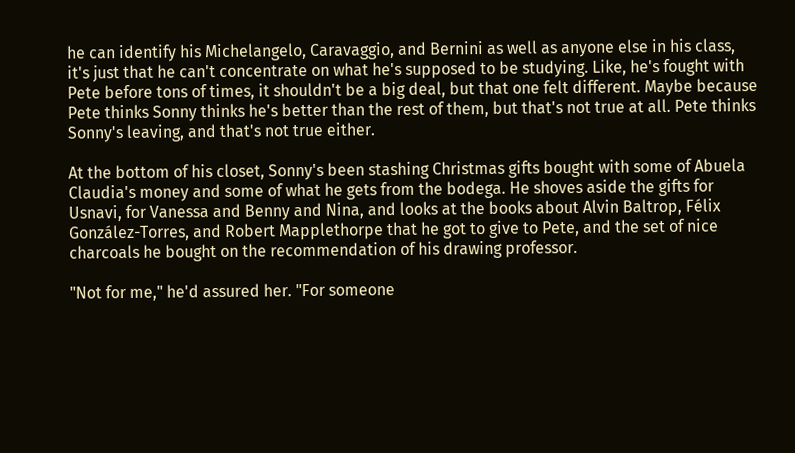he can identify his Michelangelo, Caravaggio, and Bernini as well as anyone else in his class, it's just that he can't concentrate on what he's supposed to be studying. Like, he's fought with Pete before tons of times, it shouldn't be a big deal, but that one felt different. Maybe because Pete thinks Sonny thinks he's better than the rest of them, but that's not true at all. Pete thinks Sonny's leaving, and that's not true either.

At the bottom of his closet, Sonny's been stashing Christmas gifts bought with some of Abuela Claudia's money and some of what he gets from the bodega. He shoves aside the gifts for Usnavi, for Vanessa and Benny and Nina, and looks at the books about Alvin Baltrop, Félix González-Torres, and Robert Mapplethorpe that he got to give to Pete, and the set of nice charcoals he bought on the recommendation of his drawing professor.

"Not for me," he'd assured her. "For someone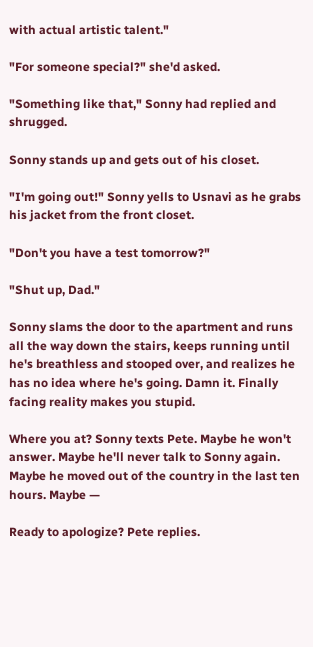with actual artistic talent."

"For someone special?" she'd asked.

"Something like that," Sonny had replied and shrugged.

Sonny stands up and gets out of his closet.

"I'm going out!" Sonny yells to Usnavi as he grabs his jacket from the front closet.

"Don't you have a test tomorrow?"

"Shut up, Dad."

Sonny slams the door to the apartment and runs all the way down the stairs, keeps running until he's breathless and stooped over, and realizes he has no idea where he's going. Damn it. Finally facing reality makes you stupid.

Where you at? Sonny texts Pete. Maybe he won't answer. Maybe he'll never talk to Sonny again. Maybe he moved out of the country in the last ten hours. Maybe —

Ready to apologize? Pete replies.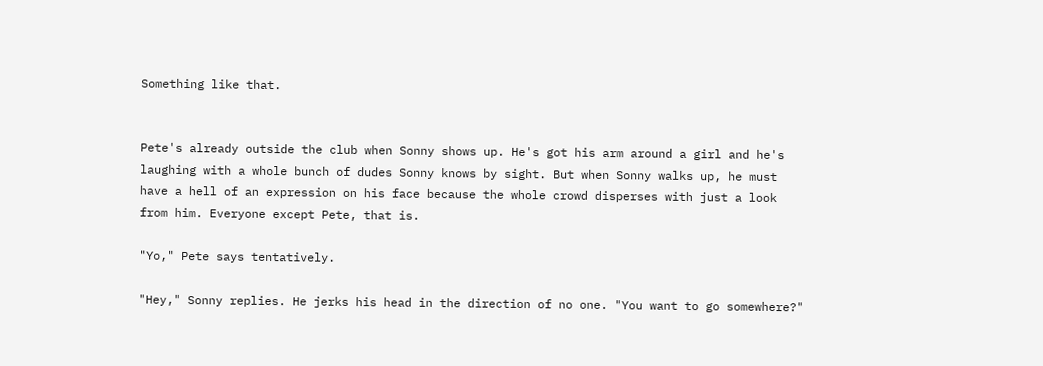Something like that.


Pete's already outside the club when Sonny shows up. He's got his arm around a girl and he's laughing with a whole bunch of dudes Sonny knows by sight. But when Sonny walks up, he must have a hell of an expression on his face because the whole crowd disperses with just a look from him. Everyone except Pete, that is.

"Yo," Pete says tentatively.

"Hey," Sonny replies. He jerks his head in the direction of no one. "You want to go somewhere?"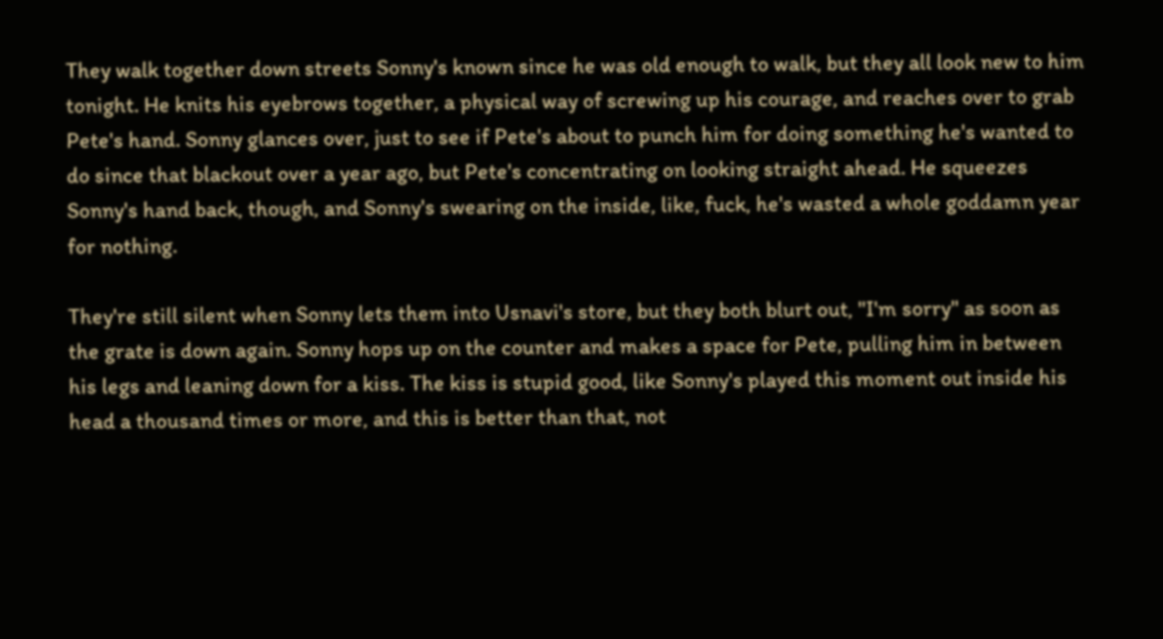They walk together down streets Sonny's known since he was old enough to walk, but they all look new to him tonight. He knits his eyebrows together, a physical way of screwing up his courage, and reaches over to grab Pete's hand. Sonny glances over, just to see if Pete's about to punch him for doing something he's wanted to do since that blackout over a year ago, but Pete's concentrating on looking straight ahead. He squeezes Sonny's hand back, though, and Sonny's swearing on the inside, like, fuck, he's wasted a whole goddamn year for nothing.

They're still silent when Sonny lets them into Usnavi's store, but they both blurt out, "I'm sorry" as soon as the grate is down again. Sonny hops up on the counter and makes a space for Pete, pulling him in between his legs and leaning down for a kiss. The kiss is stupid good, like Sonny's played this moment out inside his head a thousand times or more, and this is better than that, not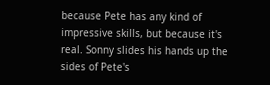because Pete has any kind of impressive skills, but because it's real. Sonny slides his hands up the sides of Pete's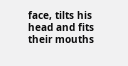face, tilts his head and fits their mouths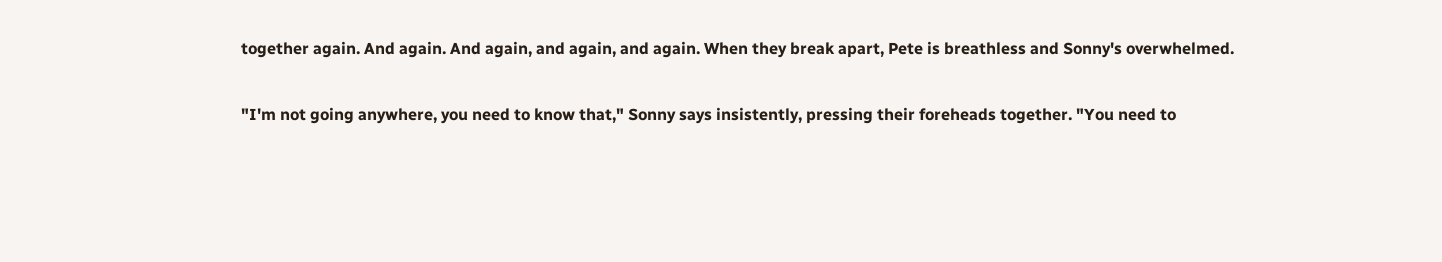together again. And again. And again, and again, and again. When they break apart, Pete is breathless and Sonny's overwhelmed.

"I'm not going anywhere, you need to know that," Sonny says insistently, pressing their foreheads together. "You need to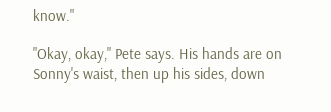know."

"Okay, okay," Pete says. His hands are on Sonny's waist, then up his sides, down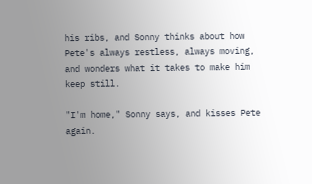his ribs, and Sonny thinks about how Pete's always restless, always moving, and wonders what it takes to make him keep still.

"I'm home," Sonny says, and kisses Pete again.